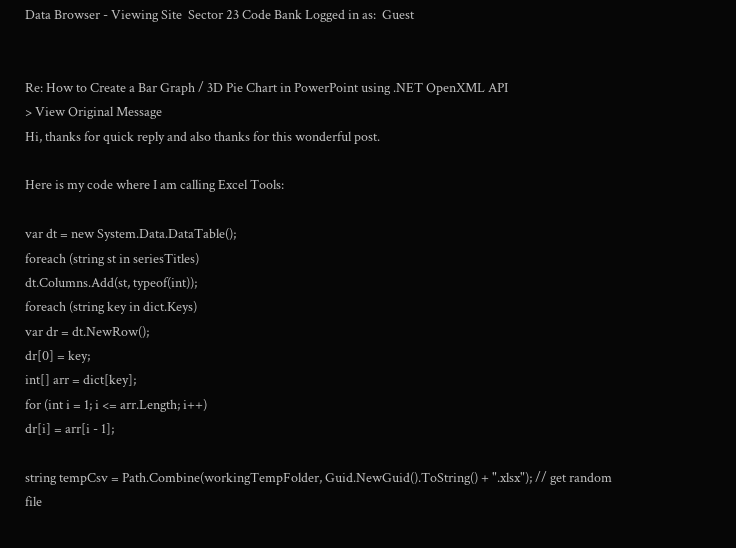Data Browser - Viewing Site  Sector 23 Code Bank Logged in as:  Guest


Re: How to Create a Bar Graph / 3D Pie Chart in PowerPoint using .NET OpenXML API
> View Original Message
Hi, thanks for quick reply and also thanks for this wonderful post.

Here is my code where I am calling Excel Tools:

var dt = new System.Data.DataTable();
foreach (string st in seriesTitles)
dt.Columns.Add(st, typeof(int));
foreach (string key in dict.Keys)
var dr = dt.NewRow();
dr[0] = key;
int[] arr = dict[key];
for (int i = 1; i <= arr.Length; i++)
dr[i] = arr[i - 1];

string tempCsv = Path.Combine(workingTempFolder, Guid.NewGuid().ToString() + ".xlsx"); // get random file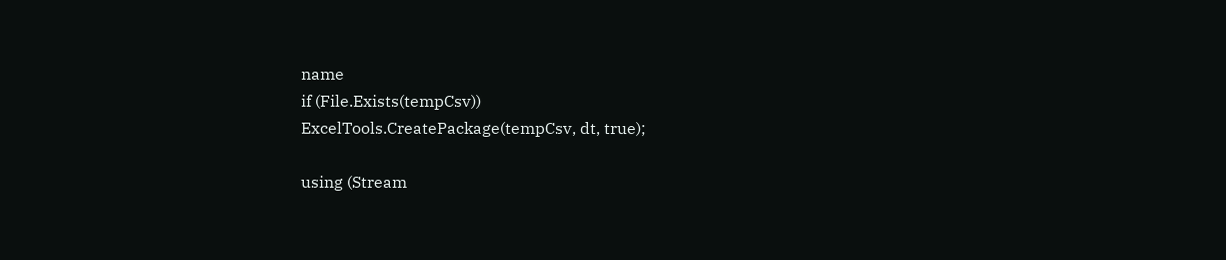name
if (File.Exists(tempCsv))
ExcelTools.CreatePackage(tempCsv, dt, true);

using (Stream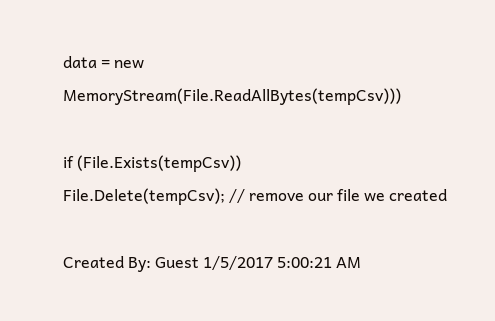data = new MemoryStream(File.ReadAllBytes(tempCsv)))

if (File.Exists(tempCsv))
File.Delete(tempCsv); // remove our file we created

Created By: Guest 1/5/2017 5:00:21 AM